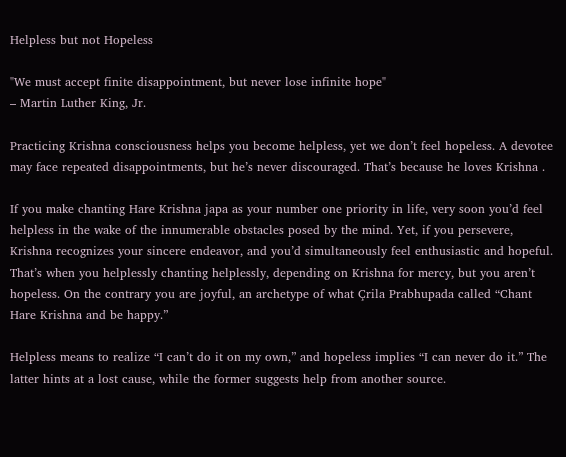Helpless but not Hopeless

"We must accept finite disappointment, but never lose infinite hope"
– Martin Luther King, Jr.

Practicing Krishna consciousness helps you become helpless, yet we don’t feel hopeless. A devotee may face repeated disappointments, but he’s never discouraged. That’s because he loves Krishna .

If you make chanting Hare Krishna japa as your number one priority in life, very soon you’d feel helpless in the wake of the innumerable obstacles posed by the mind. Yet, if you persevere, Krishna recognizes your sincere endeavor, and you’d simultaneously feel enthusiastic and hopeful. That’s when you helplessly chanting helplessly, depending on Krishna for mercy, but you aren’t hopeless. On the contrary you are joyful, an archetype of what Çrila Prabhupada called “Chant Hare Krishna and be happy.”

Helpless means to realize “I can’t do it on my own,” and hopeless implies “I can never do it.” The latter hints at a lost cause, while the former suggests help from another source.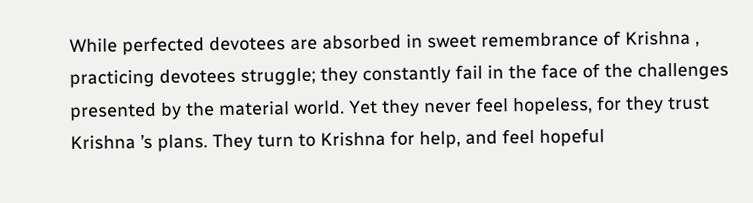While perfected devotees are absorbed in sweet remembrance of Krishna , practicing devotees struggle; they constantly fail in the face of the challenges presented by the material world. Yet they never feel hopeless, for they trust Krishna ’s plans. They turn to Krishna for help, and feel hopeful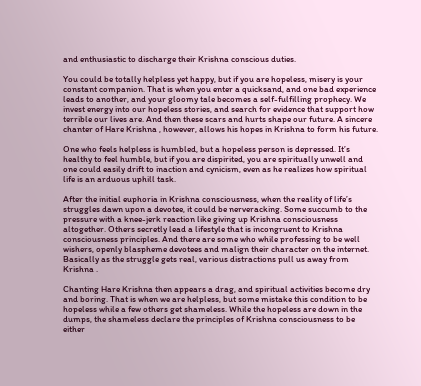and enthusiastic to discharge their Krishna conscious duties.

You could be totally helpless yet happy, but if you are hopeless, misery is your constant companion. That is when you enter a quicksand, and one bad experience leads to another, and your gloomy tale becomes a self-fulfilling prophecy. We invest energy into our hopeless stories, and search for evidence that support how terrible our lives are. And then these scars and hurts shape our future. A sincere chanter of Hare Krishna , however, allows his hopes in Krishna to form his future.

One who feels helpless is humbled, but a hopeless person is depressed. It’s healthy to feel humble, but if you are dispirited, you are spiritually unwell and one could easily drift to inaction and cynicism, even as he realizes how spiritual life is an arduous uphill task.

After the initial euphoria in Krishna consciousness, when the reality of life’s struggles dawn upon a devotee, it could be nerveracking. Some succumb to the pressure with a knee-jerk reaction like giving up Krishna consciousness altogether. Others secretly lead a lifestyle that is incongruent to Krishna consciousness principles. And there are some who while professing to be well wishers, openly blaspheme devotees and malign their character on the internet. Basically as the struggle gets real, various distractions pull us away from Krishna .

Chanting Hare Krishna then appears a drag, and spiritual activities become dry and boring. That is when we are helpless, but some mistake this condition to be hopeless while a few others get shameless. While the hopeless are down in the dumps, the shameless declare the principles of Krishna consciousness to be either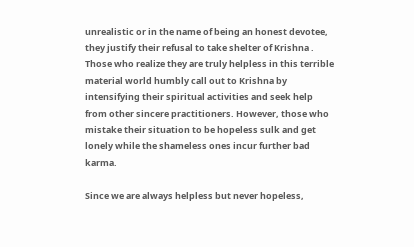unrealistic or in the name of being an honest devotee, they justify their refusal to take shelter of Krishna . Those who realize they are truly helpless in this terrible material world humbly call out to Krishna by intensifying their spiritual activities and seek help from other sincere practitioners. However, those who mistake their situation to be hopeless sulk and get lonely while the shameless ones incur further bad karma.

Since we are always helpless but never hopeless,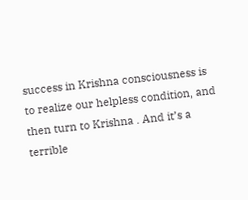success in Krishna consciousness is to realize our helpless condition, and then turn to Krishna . And it’s a terrible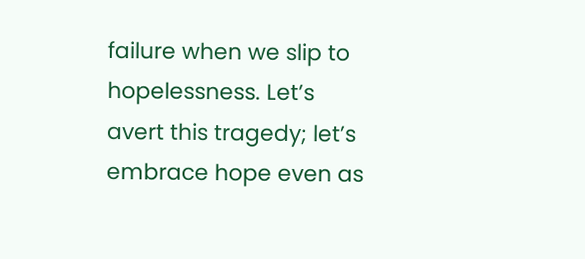failure when we slip to hopelessness. Let’s avert this tragedy; let’s embrace hope even as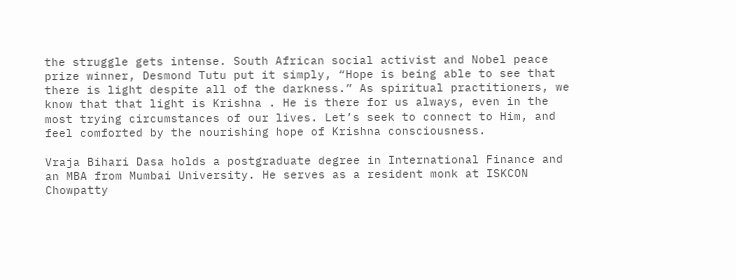the struggle gets intense. South African social activist and Nobel peace prize winner, Desmond Tutu put it simply, “Hope is being able to see that there is light despite all of the darkness.” As spiritual practitioners, we know that that light is Krishna . He is there for us always, even in the most trying circumstances of our lives. Let’s seek to connect to Him, and feel comforted by the nourishing hope of Krishna consciousness.

Vraja Bihari Dasa holds a postgraduate degree in International Finance and an MBA from Mumbai University. He serves as a resident monk at ISKCON Chowpatty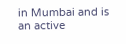in Mumbai and is an active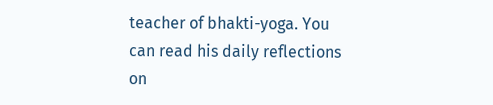teacher of bhakti-yoga. You can read his daily reflections on